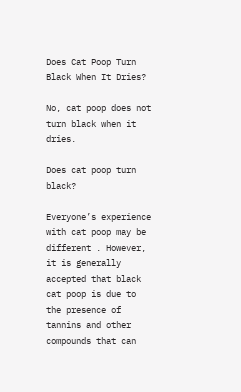Does Cat Poop Turn Black When It Dries?

No, cat poop does not turn black when it dries.

Does cat poop turn black?

Everyone’s experience with cat poop may be different . However, it is generally accepted that black cat poop is due to the presence of tannins and other compounds that can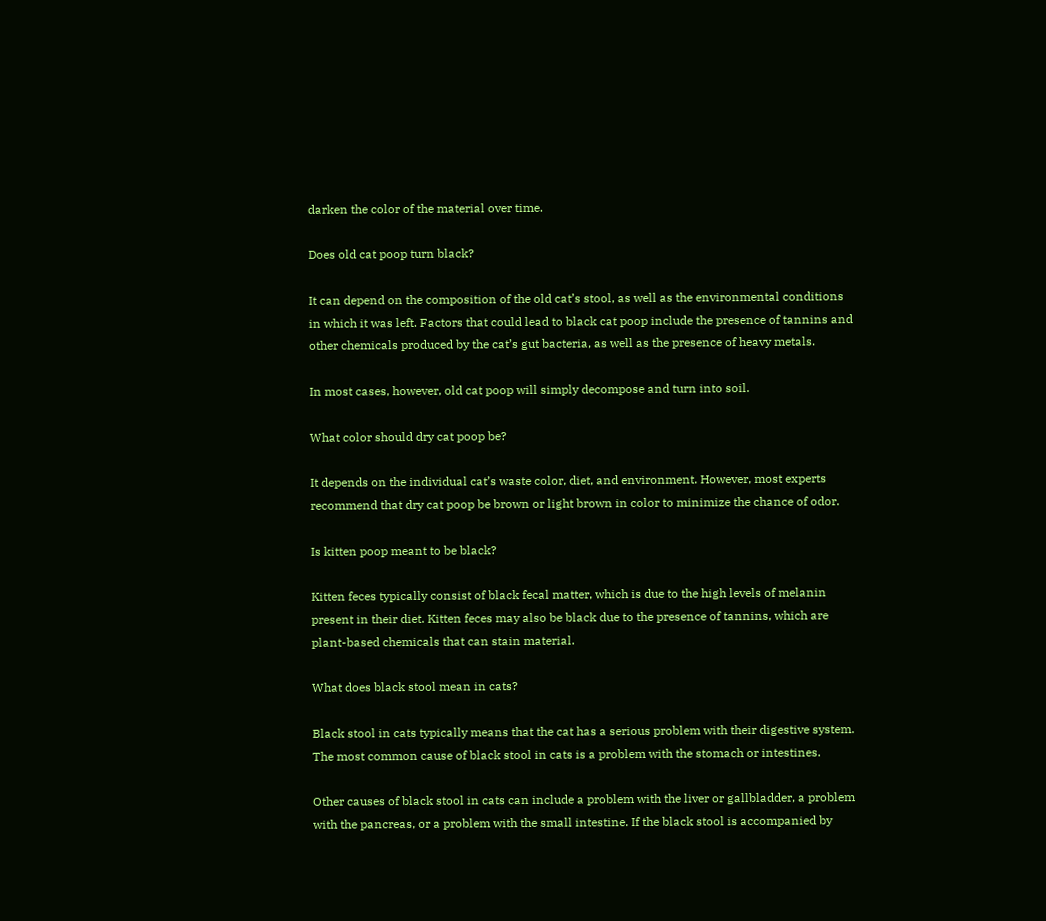darken the color of the material over time.

Does old cat poop turn black?

It can depend on the composition of the old cat’s stool, as well as the environmental conditions in which it was left. Factors that could lead to black cat poop include the presence of tannins and other chemicals produced by the cat’s gut bacteria, as well as the presence of heavy metals.

In most cases, however, old cat poop will simply decompose and turn into soil.

What color should dry cat poop be?

It depends on the individual cat’s waste color, diet, and environment. However, most experts recommend that dry cat poop be brown or light brown in color to minimize the chance of odor.

Is kitten poop meant to be black?

Kitten feces typically consist of black fecal matter, which is due to the high levels of melanin present in their diet. Kitten feces may also be black due to the presence of tannins, which are plant-based chemicals that can stain material.

What does black stool mean in cats?

Black stool in cats typically means that the cat has a serious problem with their digestive system. The most common cause of black stool in cats is a problem with the stomach or intestines.

Other causes of black stool in cats can include a problem with the liver or gallbladder, a problem with the pancreas, or a problem with the small intestine. If the black stool is accompanied by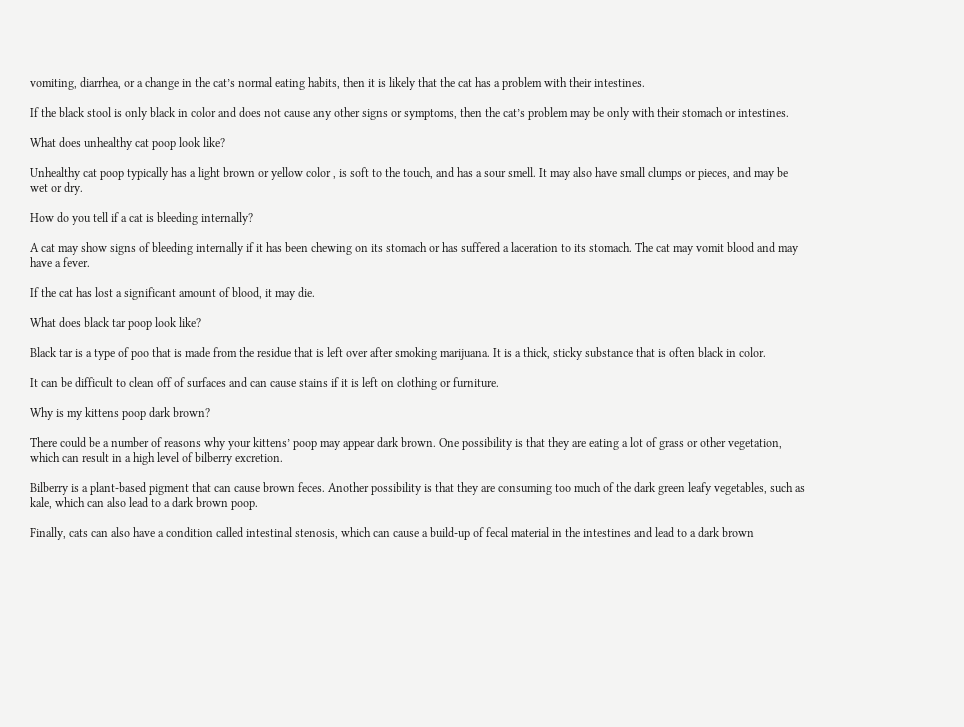vomiting, diarrhea, or a change in the cat’s normal eating habits, then it is likely that the cat has a problem with their intestines.

If the black stool is only black in color and does not cause any other signs or symptoms, then the cat’s problem may be only with their stomach or intestines.

What does unhealthy cat poop look like?

Unhealthy cat poop typically has a light brown or yellow color , is soft to the touch, and has a sour smell. It may also have small clumps or pieces, and may be wet or dry.

How do you tell if a cat is bleeding internally?

A cat may show signs of bleeding internally if it has been chewing on its stomach or has suffered a laceration to its stomach. The cat may vomit blood and may have a fever.

If the cat has lost a significant amount of blood, it may die.

What does black tar poop look like?

Black tar is a type of poo that is made from the residue that is left over after smoking marijuana. It is a thick, sticky substance that is often black in color.

It can be difficult to clean off of surfaces and can cause stains if it is left on clothing or furniture.

Why is my kittens poop dark brown?

There could be a number of reasons why your kittens’ poop may appear dark brown. One possibility is that they are eating a lot of grass or other vegetation, which can result in a high level of bilberry excretion.

Bilberry is a plant-based pigment that can cause brown feces. Another possibility is that they are consuming too much of the dark green leafy vegetables, such as kale, which can also lead to a dark brown poop.

Finally, cats can also have a condition called intestinal stenosis, which can cause a build-up of fecal material in the intestines and lead to a dark brown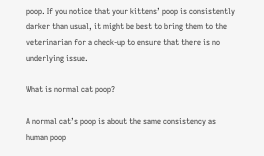poop. If you notice that your kittens’ poop is consistently darker than usual, it might be best to bring them to the veterinarian for a check-up to ensure that there is no underlying issue.

What is normal cat poop?

A normal cat’s poop is about the same consistency as human poop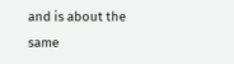and is about the same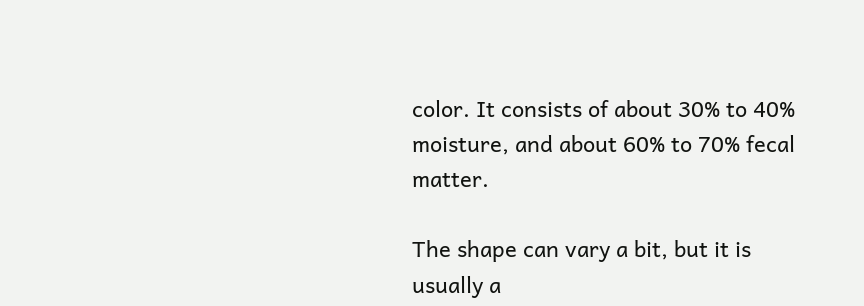color. It consists of about 30% to 40% moisture, and about 60% to 70% fecal matter.

The shape can vary a bit, but it is usually a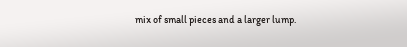mix of small pieces and a larger lump.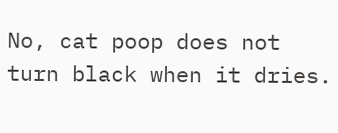No, cat poop does not turn black when it dries.